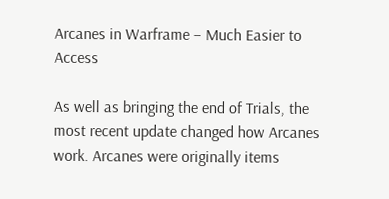Arcanes in Warframe – Much Easier to Access

As well as bringing the end of Trials, the most recent update changed how Arcanes work. Arcanes were originally items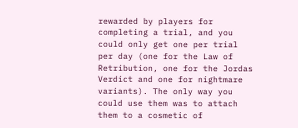rewarded by players for completing a trial, and you could only get one per trial per day (one for the Law of Retribution, one for the Jordas Verdict and one for nightmare variants). The only way you could use them was to attach them to a cosmetic of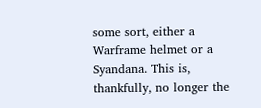some sort, either a Warframe helmet or a Syandana. This is, thankfully, no longer the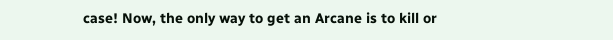case! Now, the only way to get an Arcane is to kill or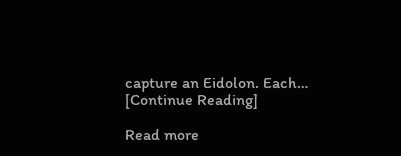capture an Eidolon. Each… [Continue Reading]

Read more